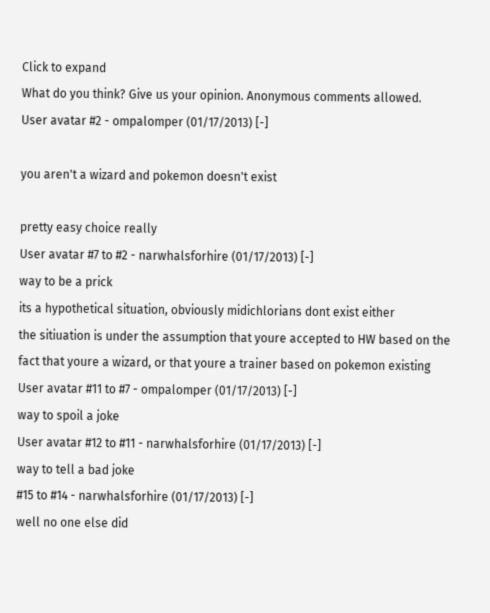Click to expand
What do you think? Give us your opinion. Anonymous comments allowed.
User avatar #2 - ompalomper (01/17/2013) [-]

you aren't a wizard and pokemon doesn't exist

pretty easy choice really
User avatar #7 to #2 - narwhalsforhire (01/17/2013) [-]
way to be a prick
its a hypothetical situation, obviously midichlorians dont exist either
the sitiuation is under the assumption that youre accepted to HW based on the fact that youre a wizard, or that youre a trainer based on pokemon existing
User avatar #11 to #7 - ompalomper (01/17/2013) [-]
way to spoil a joke
User avatar #12 to #11 - narwhalsforhire (01/17/2013) [-]
way to tell a bad joke
#15 to #14 - narwhalsforhire (01/17/2013) [-]
well no one else did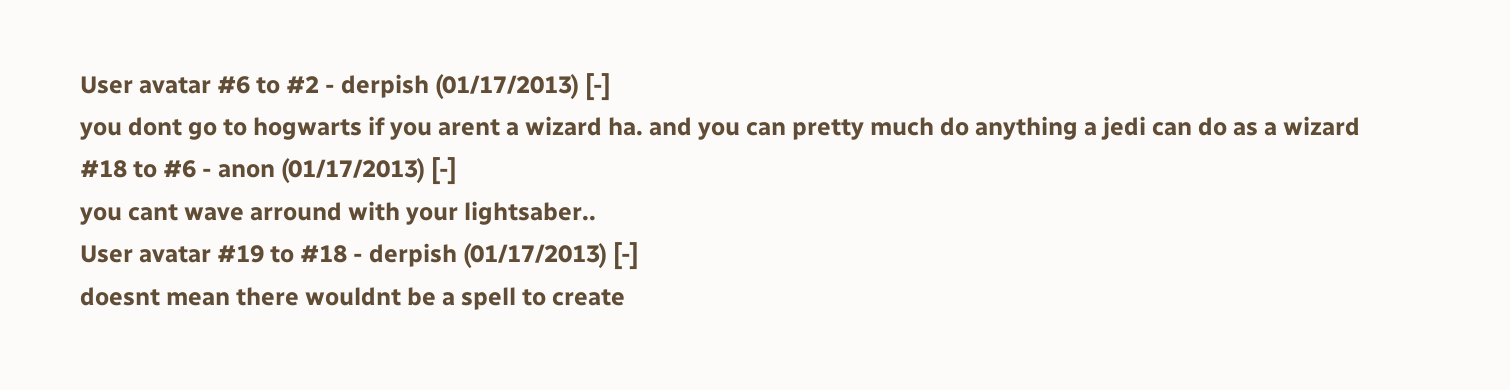User avatar #6 to #2 - derpish (01/17/2013) [-]
you dont go to hogwarts if you arent a wizard ha. and you can pretty much do anything a jedi can do as a wizard
#18 to #6 - anon (01/17/2013) [-]
you cant wave arround with your lightsaber..
User avatar #19 to #18 - derpish (01/17/2013) [-]
doesnt mean there wouldnt be a spell to create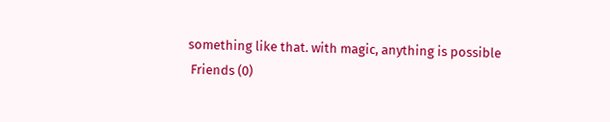something like that. with magic, anything is possible
 Friends (0)